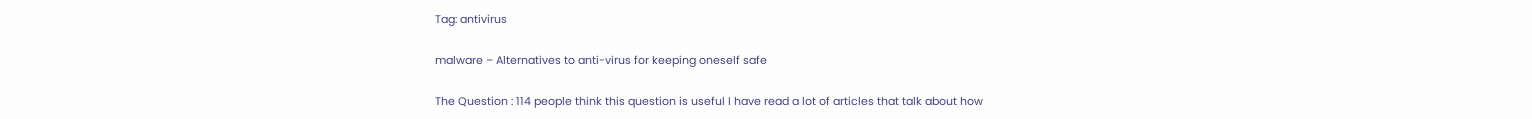Tag: antivirus

malware – Alternatives to anti-virus for keeping oneself safe

The Question : 114 people think this question is useful I have read a lot of articles that talk about how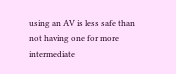using an AV is less safe than not having one for more intermediate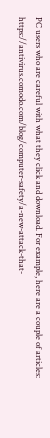PC users who are careful with what they click and download. For example, here are a couple of articles: https://antivirus.comodo.com/blog/computer-safety/a-new-attack-that-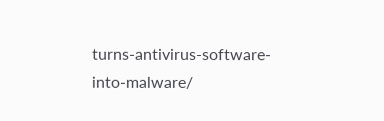turns-antivirus-software-into-malware/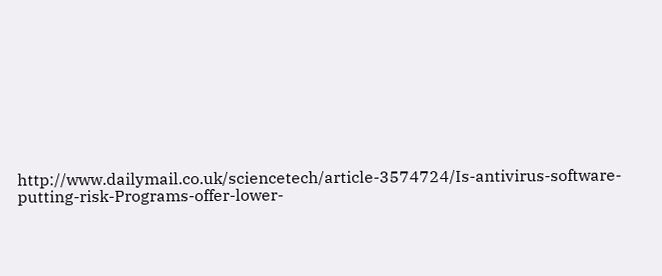http://www.dailymail.co.uk/sciencetech/article-3574724/Is-antivirus-software-putting-risk-Programs-offer-lower-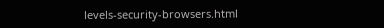levels-security-browsers.html